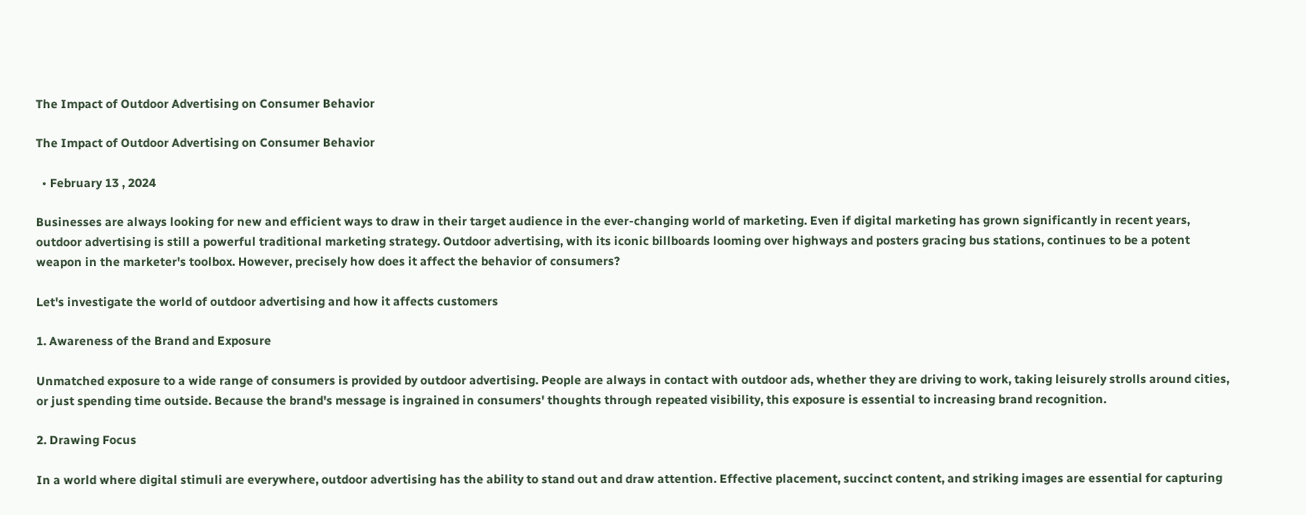The Impact of Outdoor Advertising on Consumer Behavior

The Impact of Outdoor Advertising on Consumer Behavior

  • February 13 , 2024

Businesses are always looking for new and efficient ways to draw in their target audience in the ever-changing world of marketing. Even if digital marketing has grown significantly in recent years, outdoor advertising is still a powerful traditional marketing strategy. Outdoor advertising, with its iconic billboards looming over highways and posters gracing bus stations, continues to be a potent weapon in the marketer's toolbox. However, precisely how does it affect the behavior of consumers?

Let's investigate the world of outdoor advertising and how it affects customers

1. Awareness of the Brand and Exposure

Unmatched exposure to a wide range of consumers is provided by outdoor advertising. People are always in contact with outdoor ads, whether they are driving to work, taking leisurely strolls around cities, or just spending time outside. Because the brand's message is ingrained in consumers' thoughts through repeated visibility, this exposure is essential to increasing brand recognition.

2. Drawing Focus

In a world where digital stimuli are everywhere, outdoor advertising has the ability to stand out and draw attention. Effective placement, succinct content, and striking images are essential for capturing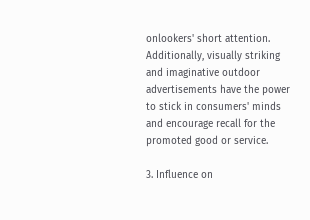onlookers' short attention. Additionally, visually striking and imaginative outdoor advertisements have the power to stick in consumers' minds and encourage recall for the promoted good or service.

3. Influence on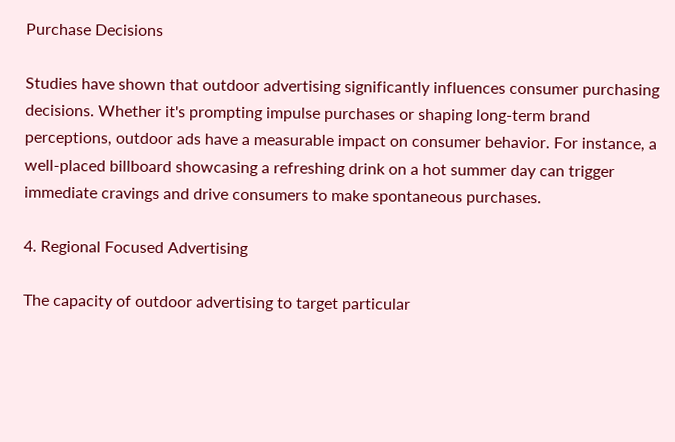Purchase Decisions

Studies have shown that outdoor advertising significantly influences consumer purchasing decisions. Whether it's prompting impulse purchases or shaping long-term brand perceptions, outdoor ads have a measurable impact on consumer behavior. For instance, a well-placed billboard showcasing a refreshing drink on a hot summer day can trigger immediate cravings and drive consumers to make spontaneous purchases.

4. Regional Focused Advertising

The capacity of outdoor advertising to target particular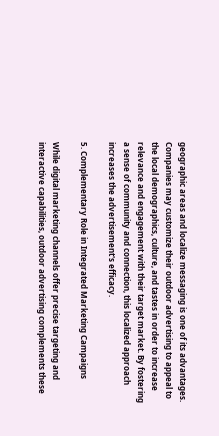geographic areas and localize messaging is one of its advantages. Companies may customize their outdoor advertising to appeal to the local demographics, culture, and tastes in order to increase relevance and engagement with their target market. By fostering a sense of community and connection, this localized approach increases the advertisement's efficacy.

5. Complementary Role in Integrated Marketing Campaigns

While digital marketing channels offer precise targeting and interactive capabilities, outdoor advertising complements these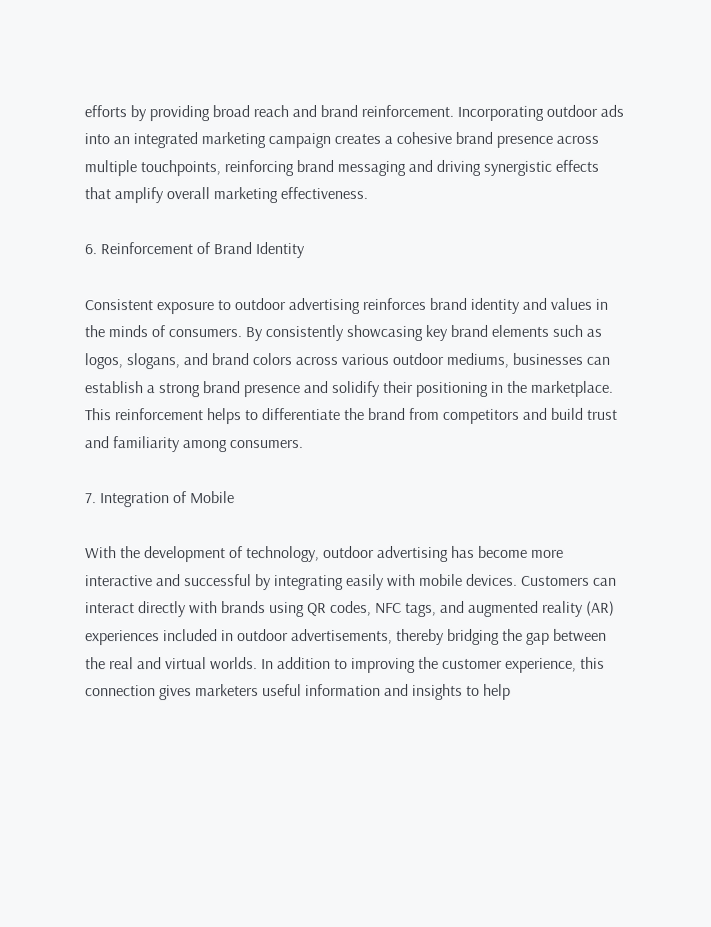efforts by providing broad reach and brand reinforcement. Incorporating outdoor ads into an integrated marketing campaign creates a cohesive brand presence across multiple touchpoints, reinforcing brand messaging and driving synergistic effects that amplify overall marketing effectiveness.

6. Reinforcement of Brand Identity

Consistent exposure to outdoor advertising reinforces brand identity and values in the minds of consumers. By consistently showcasing key brand elements such as logos, slogans, and brand colors across various outdoor mediums, businesses can establish a strong brand presence and solidify their positioning in the marketplace. This reinforcement helps to differentiate the brand from competitors and build trust and familiarity among consumers.

7. Integration of Mobile

With the development of technology, outdoor advertising has become more interactive and successful by integrating easily with mobile devices. Customers can interact directly with brands using QR codes, NFC tags, and augmented reality (AR) experiences included in outdoor advertisements, thereby bridging the gap between the real and virtual worlds. In addition to improving the customer experience, this connection gives marketers useful information and insights to help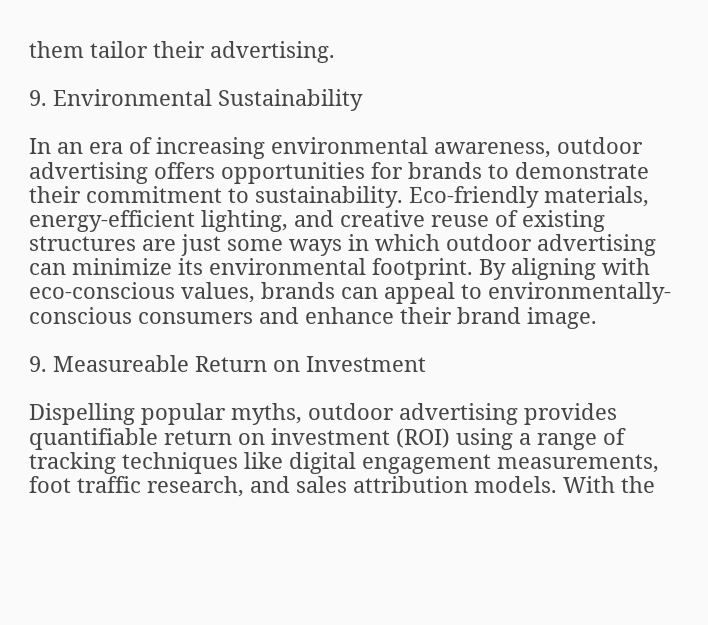them tailor their advertising.

9. Environmental Sustainability

In an era of increasing environmental awareness, outdoor advertising offers opportunities for brands to demonstrate their commitment to sustainability. Eco-friendly materials, energy-efficient lighting, and creative reuse of existing structures are just some ways in which outdoor advertising can minimize its environmental footprint. By aligning with eco-conscious values, brands can appeal to environmentally-conscious consumers and enhance their brand image.

9. Measureable Return on Investment

Dispelling popular myths, outdoor advertising provides quantifiable return on investment (ROI) using a range of tracking techniques like digital engagement measurements, foot traffic research, and sales attribution models. With the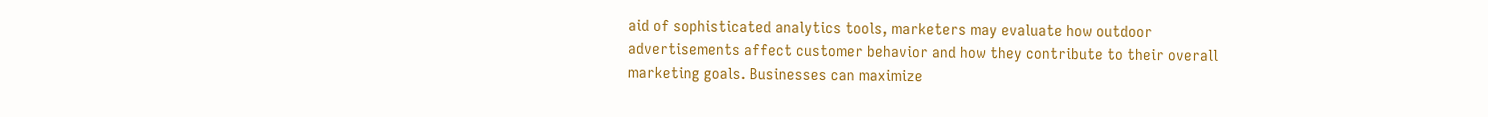aid of sophisticated analytics tools, marketers may evaluate how outdoor advertisements affect customer behavior and how they contribute to their overall marketing goals. Businesses can maximize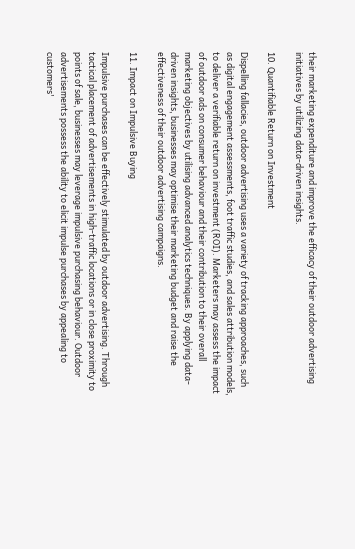their marketing expenditure and improve the efficacy of their outdoor advertising initiatives by utilizing data-driven insights.

10. Quantifiable Return on Investment

Dispelling fallacies, outdoor advertising uses a variety of tracking approaches, such as digital engagement assessments, foot traffic studies, and sales attribution models, to deliver a verifiable return on investment (ROI). Marketers may assess the impact of outdoor ads on consumer behaviour and their contribution to their overall marketing objectives by utilising advanced analytics techniques. By applying data-driven insights, businesses may optimise their marketing budget and raise the effectiveness of their outdoor advertising campaigns.

11. Impact on Impulsive Buying

Impulsive purchases can be effectively stimulated by outdoor advertising. Through tactical placement of advertisements in high-traffic locations or in close proximity to points of sale, businesses may leverage impulsive purchasing behaviour. Outdoor advertisements possess the ability to elicit impulse purchases by appealing to customers'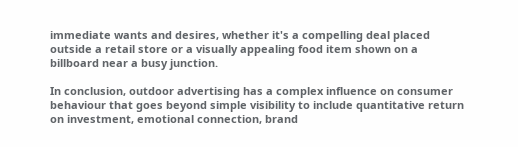immediate wants and desires, whether it's a compelling deal placed outside a retail store or a visually appealing food item shown on a billboard near a busy junction.

In conclusion, outdoor advertising has a complex influence on consumer behaviour that goes beyond simple visibility to include quantitative return on investment, emotional connection, brand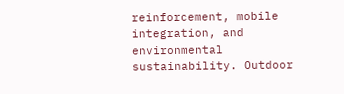reinforcement, mobile integration, and environmental sustainability. Outdoor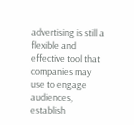advertising is still a flexible and effective tool that companies may use to engage audiences, establish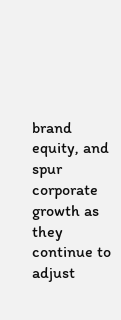brand equity, and spur corporate growth as they continue to adjust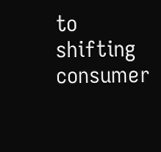to shifting consumer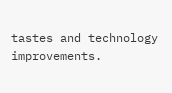tastes and technology improvements.